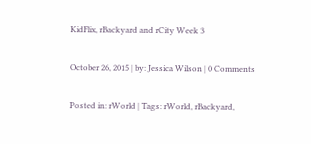KidFlix, rBackyard and rCity Week 3

October 26, 2015 | by: Jessica Wilson | 0 Comments

Posted in: rWorld | Tags: rWorld, rBackyard,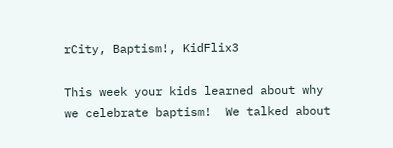rCity, Baptism!, KidFlix3

This week your kids learned about why we celebrate baptism!  We talked about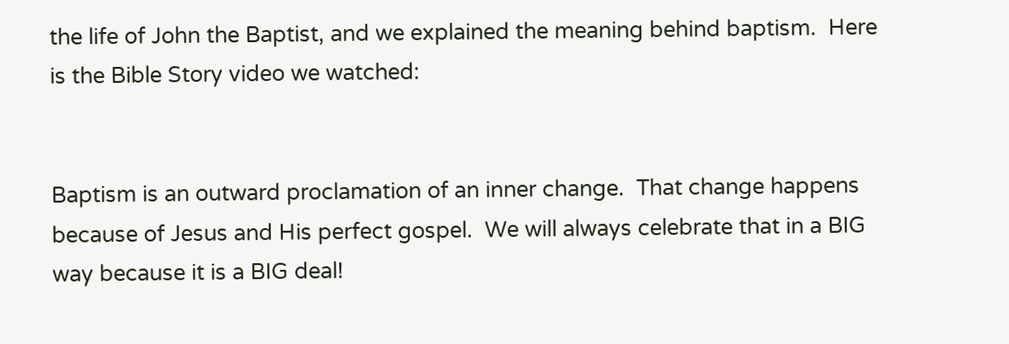the life of John the Baptist, and we explained the meaning behind baptism.  Here is the Bible Story video we watched:


Baptism is an outward proclamation of an inner change.  That change happens because of Jesus and His perfect gospel.  We will always celebrate that in a BIG way because it is a BIG deal!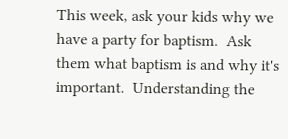This week, ask your kids why we have a party for baptism.  Ask them what baptism is and why it's important.  Understanding the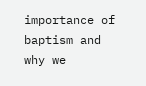importance of baptism and why we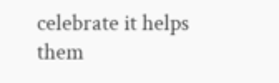celebrate it helps them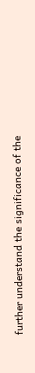further understand the significance of the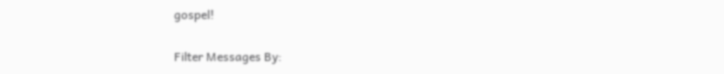gospel!


Filter Messages By: